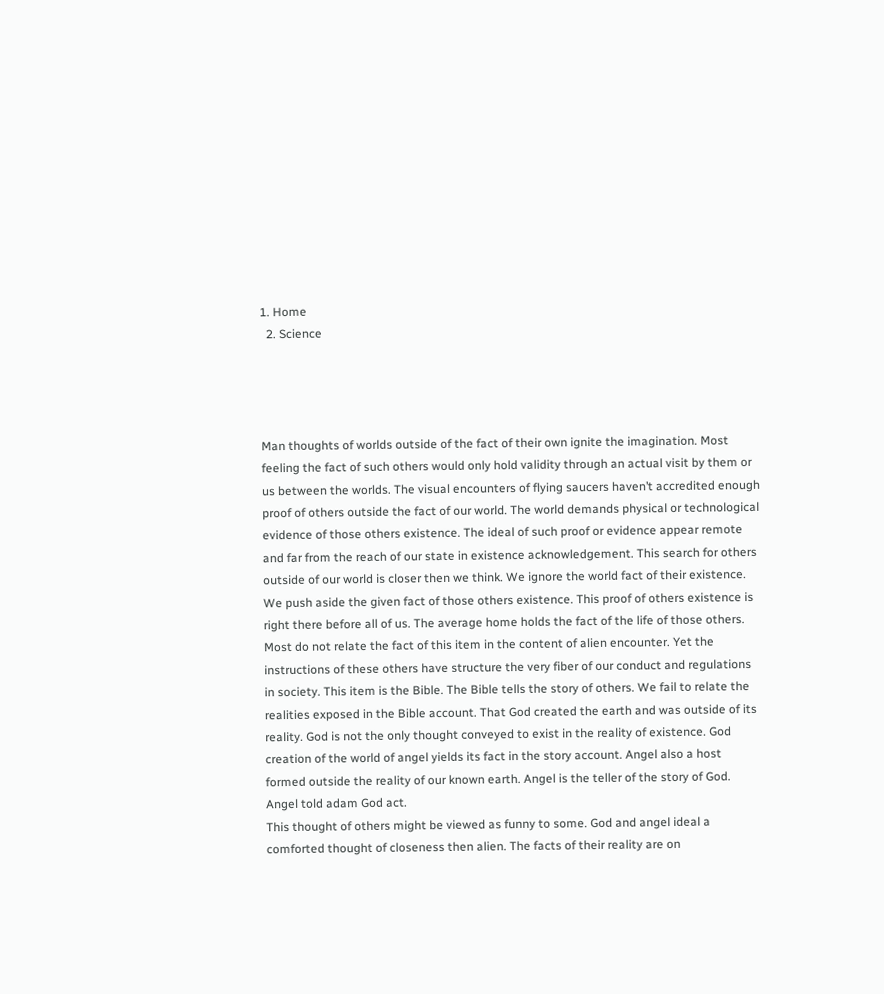1. Home
  2. Science




Man thoughts of worlds outside of the fact of their own ignite the imagination. Most feeling the fact of such others would only hold validity through an actual visit by them or us between the worlds. The visual encounters of flying saucers haven’t accredited enough proof of others outside the fact of our world. The world demands physical or technological evidence of those others existence. The ideal of such proof or evidence appear remote and far from the reach of our state in existence acknowledgement. This search for others outside of our world is closer then we think. We ignore the world fact of their existence. We push aside the given fact of those others existence. This proof of others existence is right there before all of us. The average home holds the fact of the life of those others. Most do not relate the fact of this item in the content of alien encounter. Yet the instructions of these others have structure the very fiber of our conduct and regulations in society. This item is the Bible. The Bible tells the story of others. We fail to relate the realities exposed in the Bible account. That God created the earth and was outside of its reality. God is not the only thought conveyed to exist in the reality of existence. God creation of the world of angel yields its fact in the story account. Angel also a host formed outside the reality of our known earth. Angel is the teller of the story of God. Angel told adam God act.
This thought of others might be viewed as funny to some. God and angel ideal a comforted thought of closeness then alien. The facts of their reality are on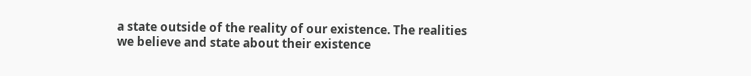a state outside of the reality of our existence. The realities we believe and state about their existence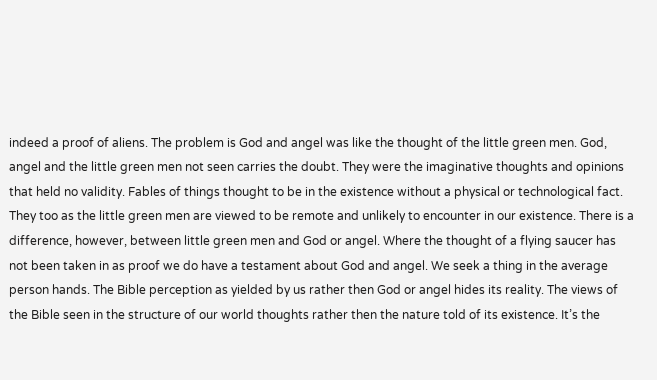indeed a proof of aliens. The problem is God and angel was like the thought of the little green men. God, angel and the little green men not seen carries the doubt. They were the imaginative thoughts and opinions that held no validity. Fables of things thought to be in the existence without a physical or technological fact. They too as the little green men are viewed to be remote and unlikely to encounter in our existence. There is a difference, however, between little green men and God or angel. Where the thought of a flying saucer has not been taken in as proof we do have a testament about God and angel. We seek a thing in the average person hands. The Bible perception as yielded by us rather then God or angel hides its reality. The views of the Bible seen in the structure of our world thoughts rather then the nature told of its existence. It’s the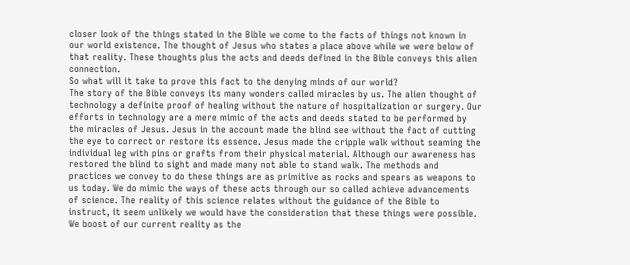closer look of the things stated in the Bible we come to the facts of things not known in our world existence. The thought of Jesus who states a place above while we were below of that reality. These thoughts plus the acts and deeds defined in the Bible conveys this alien connection.
So what will it take to prove this fact to the denying minds of our world?
The story of the Bible conveys its many wonders called miracles by us. The alien thought of technology a definite proof of healing without the nature of hospitalization or surgery. Our efforts in technology are a mere mimic of the acts and deeds stated to be performed by the miracles of Jesus. Jesus in the account made the blind see without the fact of cutting the eye to correct or restore its essence. Jesus made the cripple walk without seaming the individual leg with pins or grafts from their physical material. Although our awareness has restored the blind to sight and made many not able to stand walk. The methods and practices we convey to do these things are as primitive as rocks and spears as weapons to us today. We do mimic the ways of these acts through our so called achieve advancements of science. The reality of this science relates without the guidance of the Bible to instruct, it seem unlikely we would have the consideration that these things were possible. We boost of our current reality as the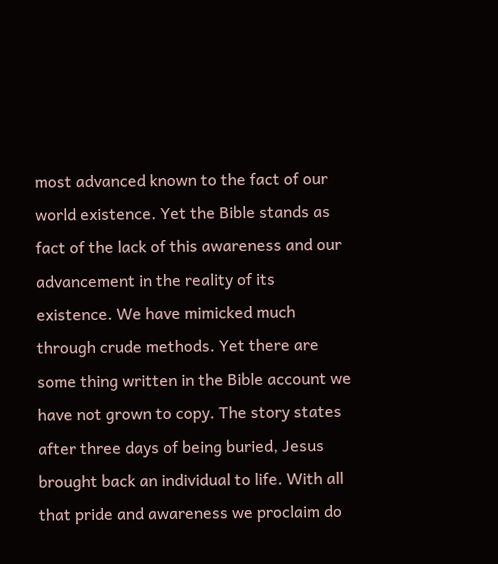most advanced known to the fact of our world existence. Yet the Bible stands as fact of the lack of this awareness and our advancement in the reality of its existence. We have mimicked much through crude methods. Yet there are some thing written in the Bible account we have not grown to copy. The story states after three days of being buried, Jesus brought back an individual to life. With all that pride and awareness we proclaim do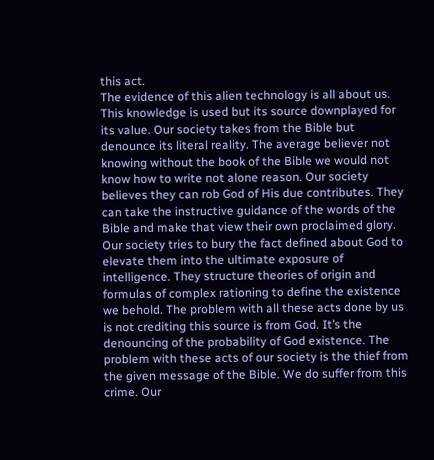this act.
The evidence of this alien technology is all about us. This knowledge is used but its source downplayed for its value. Our society takes from the Bible but denounce its literal reality. The average believer not knowing without the book of the Bible we would not know how to write not alone reason. Our society believes they can rob God of His due contributes. They can take the instructive guidance of the words of the Bible and make that view their own proclaimed glory. Our society tries to bury the fact defined about God to elevate them into the ultimate exposure of intelligence. They structure theories of origin and formulas of complex rationing to define the existence we behold. The problem with all these acts done by us is not crediting this source is from God. It’s the denouncing of the probability of God existence. The problem with these acts of our society is the thief from the given message of the Bible. We do suffer from this crime. Our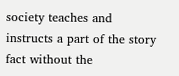society teaches and instructs a part of the story fact without the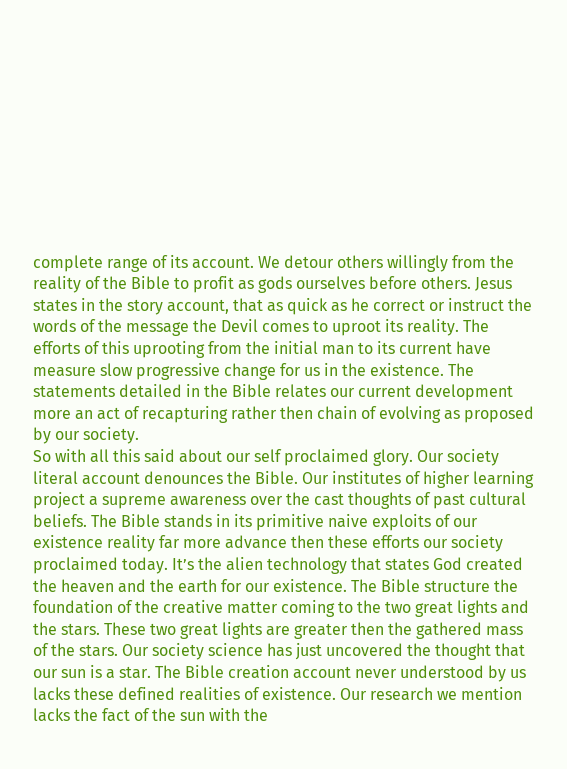complete range of its account. We detour others willingly from the reality of the Bible to profit as gods ourselves before others. Jesus states in the story account, that as quick as he correct or instruct the words of the message the Devil comes to uproot its reality. The efforts of this uprooting from the initial man to its current have measure slow progressive change for us in the existence. The statements detailed in the Bible relates our current development more an act of recapturing rather then chain of evolving as proposed by our society.
So with all this said about our self proclaimed glory. Our society literal account denounces the Bible. Our institutes of higher learning project a supreme awareness over the cast thoughts of past cultural beliefs. The Bible stands in its primitive naive exploits of our existence reality far more advance then these efforts our society proclaimed today. It’s the alien technology that states God created the heaven and the earth for our existence. The Bible structure the foundation of the creative matter coming to the two great lights and the stars. These two great lights are greater then the gathered mass of the stars. Our society science has just uncovered the thought that our sun is a star. The Bible creation account never understood by us lacks these defined realities of existence. Our research we mention lacks the fact of the sun with the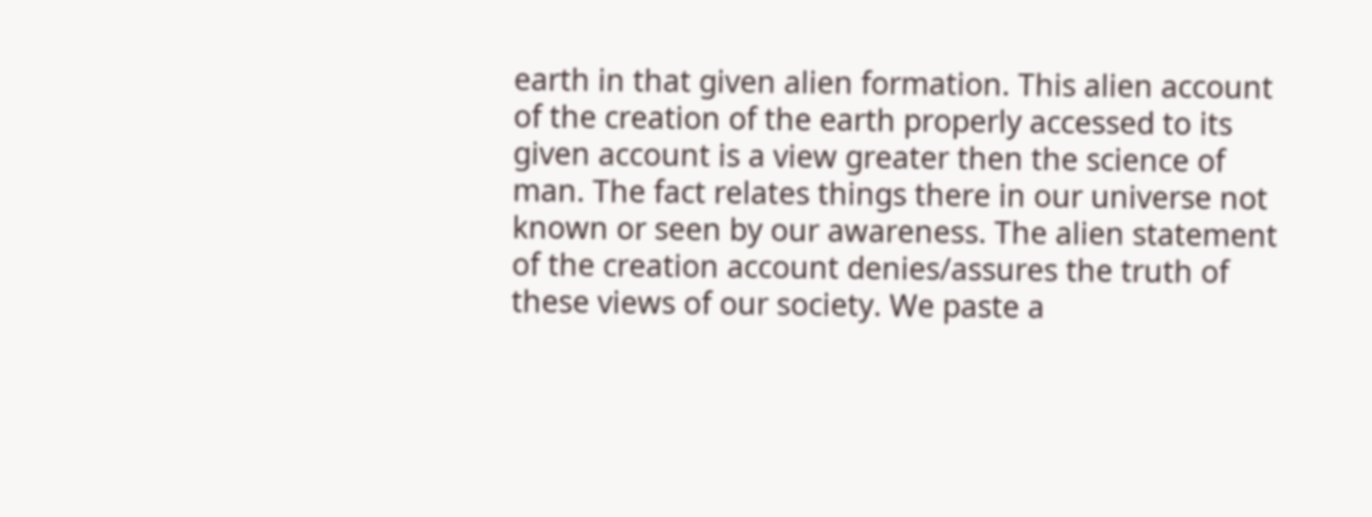earth in that given alien formation. This alien account of the creation of the earth properly accessed to its given account is a view greater then the science of man. The fact relates things there in our universe not known or seen by our awareness. The alien statement of the creation account denies/assures the truth of these views of our society. We paste a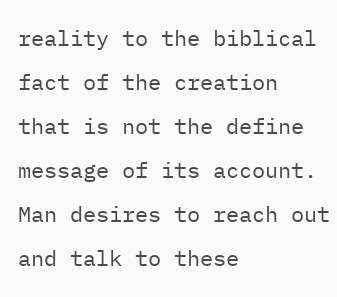reality to the biblical fact of the creation that is not the define message of its account. Man desires to reach out and talk to these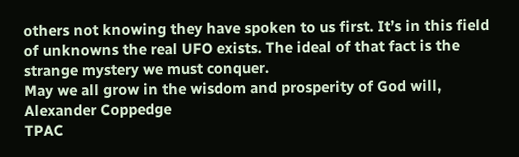others not knowing they have spoken to us first. It’s in this field of unknowns the real UFO exists. The ideal of that fact is the strange mystery we must conquer.
May we all grow in the wisdom and prosperity of God will,
Alexander Coppedge
TPAC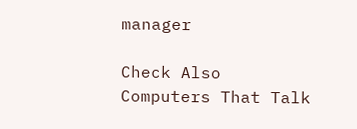manager

Check Also
Computers That Talk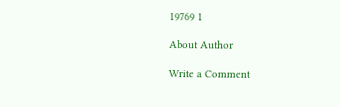19769 1

About Author

Write a Comment